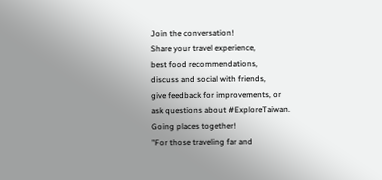Join the conversation!
Share your travel experience,
best food recommendations,
discuss and social with friends,
give feedback for improvements, or
ask questions about #ExploreTaiwan.
Going places together!
"For those traveling far and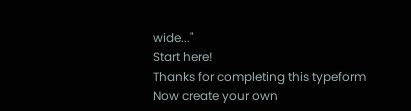wide..."
Start here!
Thanks for completing this typeform
Now create your own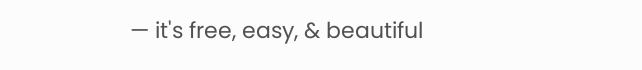— it's free, easy, & beautiful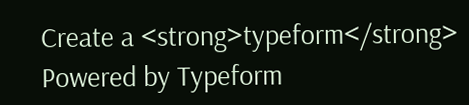Create a <strong>typeform</strong>
Powered by Typeform